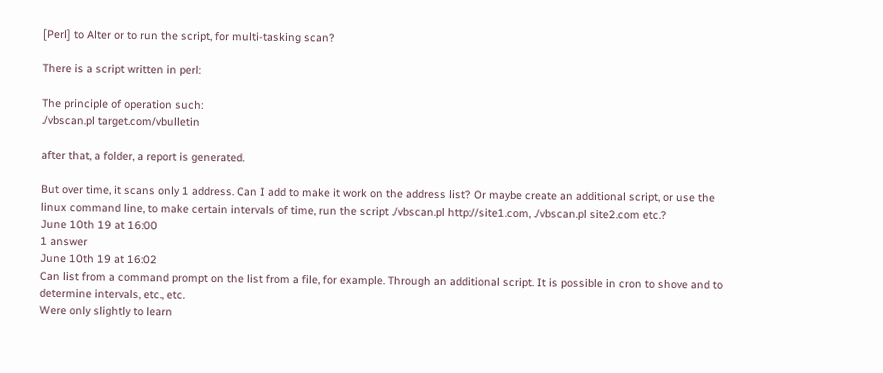[Perl] to Alter or to run the script, for multi-tasking scan?

There is a script written in perl:

The principle of operation such:
./vbscan.pl target.com/vbulletin

after that, a folder, a report is generated.

But over time, it scans only 1 address. Can I add to make it work on the address list? Or maybe create an additional script, or use the linux command line, to make certain intervals of time, run the script ./vbscan.pl http://site1.com, ./vbscan.pl site2.com etc.?
June 10th 19 at 16:00
1 answer
June 10th 19 at 16:02
Can list from a command prompt on the list from a file, for example. Through an additional script. It is possible in cron to shove and to determine intervals, etc., etc.
Were only slightly to learn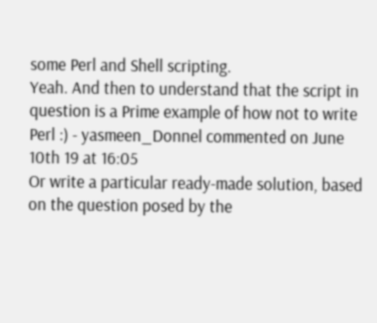some Perl and Shell scripting.
Yeah. And then to understand that the script in question is a Prime example of how not to write Perl :) - yasmeen_Donnel commented on June 10th 19 at 16:05
Or write a particular ready-made solution, based on the question posed by the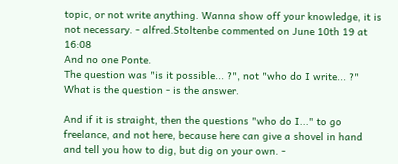topic, or not write anything. Wanna show off your knowledge, it is not necessary. - alfred.Stoltenbe commented on June 10th 19 at 16:08
And no one Ponte.
The question was "is it possible... ?", not "who do I write... ?" What is the question - is the answer.

And if it is straight, then the questions "who do I..." to go freelance, and not here, because here can give a shovel in hand and tell you how to dig, but dig on your own. -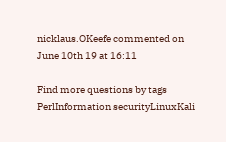nicklaus.OKeefe commented on June 10th 19 at 16:11

Find more questions by tags PerlInformation securityLinuxKali